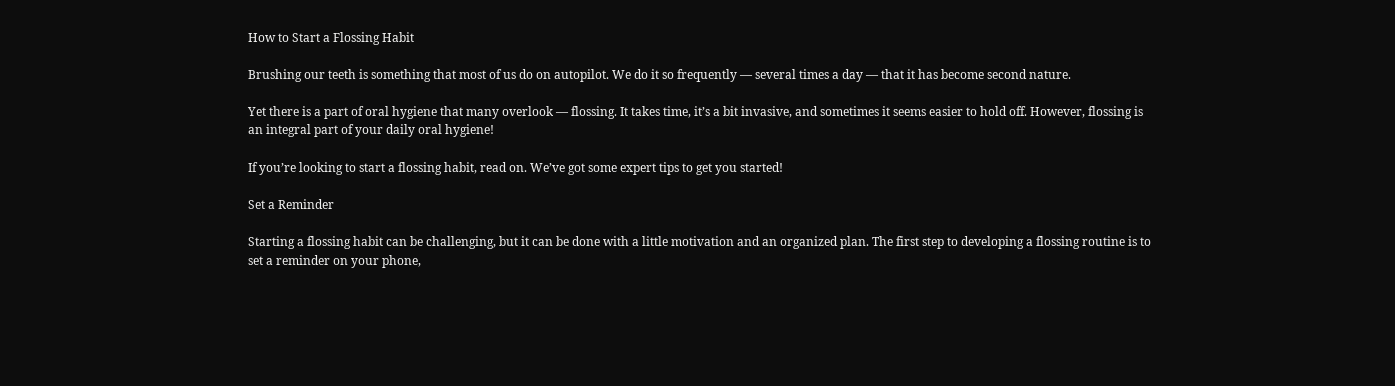How to Start a Flossing Habit

Brushing our teeth is something that most of us do on autopilot. We do it so frequently — several times a day — that it has become second nature.

Yet there is a part of oral hygiene that many overlook — flossing. It takes time, it’s a bit invasive, and sometimes it seems easier to hold off. However, flossing is an integral part of your daily oral hygiene!

If you’re looking to start a flossing habit, read on. We’ve got some expert tips to get you started!

Set a Reminder

Starting a flossing habit can be challenging, but it can be done with a little motivation and an organized plan. The first step to developing a flossing routine is to set a reminder on your phone,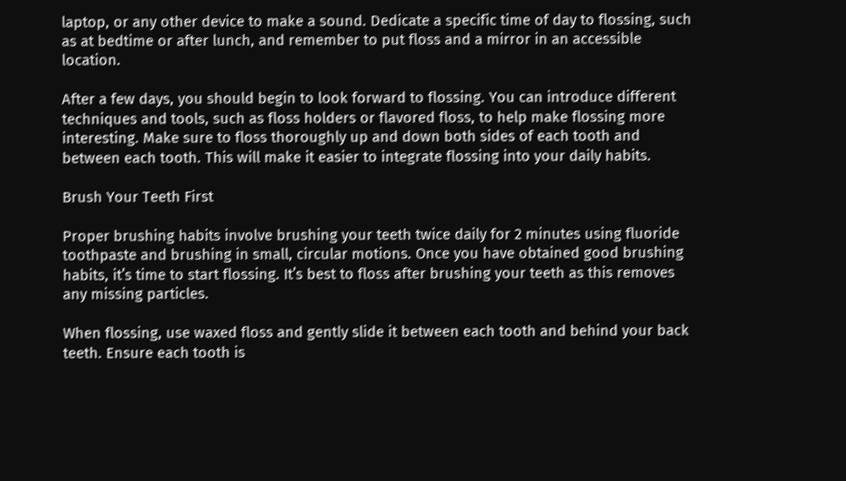laptop, or any other device to make a sound. Dedicate a specific time of day to flossing, such as at bedtime or after lunch, and remember to put floss and a mirror in an accessible location.

After a few days, you should begin to look forward to flossing. You can introduce different techniques and tools, such as floss holders or flavored floss, to help make flossing more interesting. Make sure to floss thoroughly up and down both sides of each tooth and between each tooth. This will make it easier to integrate flossing into your daily habits.

Brush Your Teeth First

Proper brushing habits involve brushing your teeth twice daily for 2 minutes using fluoride toothpaste and brushing in small, circular motions. Once you have obtained good brushing habits, it’s time to start flossing. It’s best to floss after brushing your teeth as this removes any missing particles.

When flossing, use waxed floss and gently slide it between each tooth and behind your back teeth. Ensure each tooth is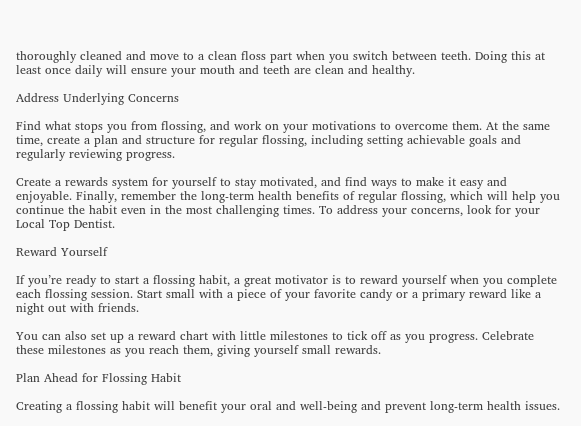thoroughly cleaned and move to a clean floss part when you switch between teeth. Doing this at least once daily will ensure your mouth and teeth are clean and healthy.

Address Underlying Concerns

Find what stops you from flossing, and work on your motivations to overcome them. At the same time, create a plan and structure for regular flossing, including setting achievable goals and regularly reviewing progress.

Create a rewards system for yourself to stay motivated, and find ways to make it easy and enjoyable. Finally, remember the long-term health benefits of regular flossing, which will help you continue the habit even in the most challenging times. To address your concerns, look for your Local Top Dentist.

Reward Yourself

If you’re ready to start a flossing habit, a great motivator is to reward yourself when you complete each flossing session. Start small with a piece of your favorite candy or a primary reward like a night out with friends.

You can also set up a reward chart with little milestones to tick off as you progress. Celebrate these milestones as you reach them, giving yourself small rewards.

Plan Ahead for Flossing Habit

Creating a flossing habit will benefit your oral and well-being and prevent long-term health issues.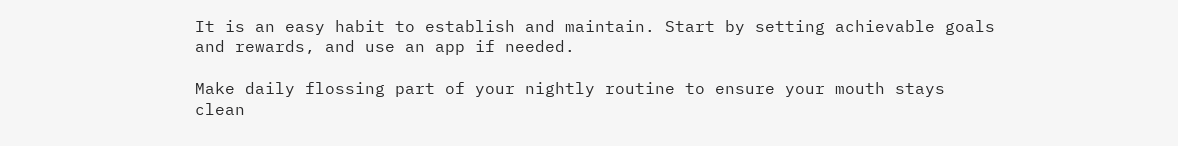It is an easy habit to establish and maintain. Start by setting achievable goals and rewards, and use an app if needed.

Make daily flossing part of your nightly routine to ensure your mouth stays clean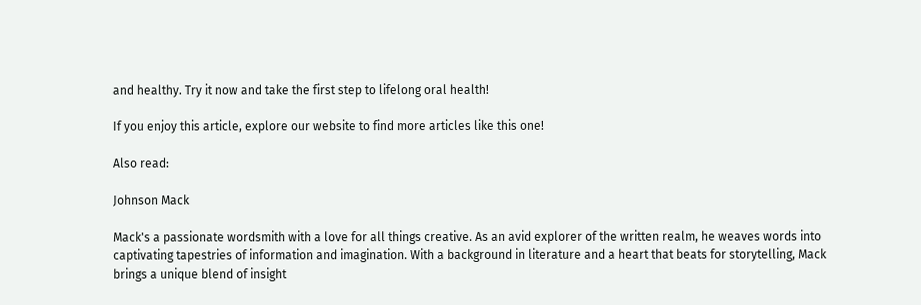and healthy. Try it now and take the first step to lifelong oral health!

If you enjoy this article, explore our website to find more articles like this one!

Also read:

Johnson Mack

Mack's a passionate wordsmith with a love for all things creative. As an avid explorer of the written realm, he weaves words into captivating tapestries of information and imagination. With a background in literature and a heart that beats for storytelling, Mack brings a unique blend of insight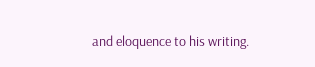and eloquence to his writing.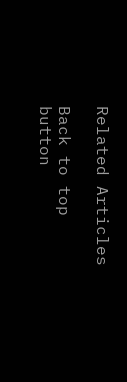Related Articles

Back to top button